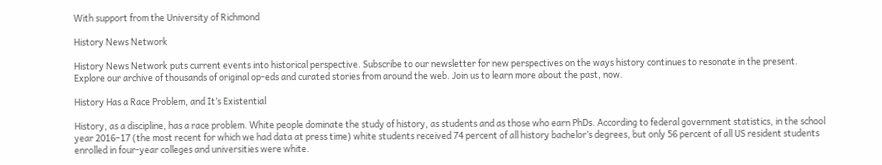With support from the University of Richmond

History News Network

History News Network puts current events into historical perspective. Subscribe to our newsletter for new perspectives on the ways history continues to resonate in the present. Explore our archive of thousands of original op-eds and curated stories from around the web. Join us to learn more about the past, now.

History Has a Race Problem, and It’s Existential

History, as a discipline, has a race problem. White people dominate the study of history, as students and as those who earn PhDs. According to federal government statistics, in the school year 2016–17 (the most recent for which we had data at press time) white students received 74 percent of all history bachelor’s degrees, but only 56 percent of all US resident students enrolled in four-year colleges and universities were white.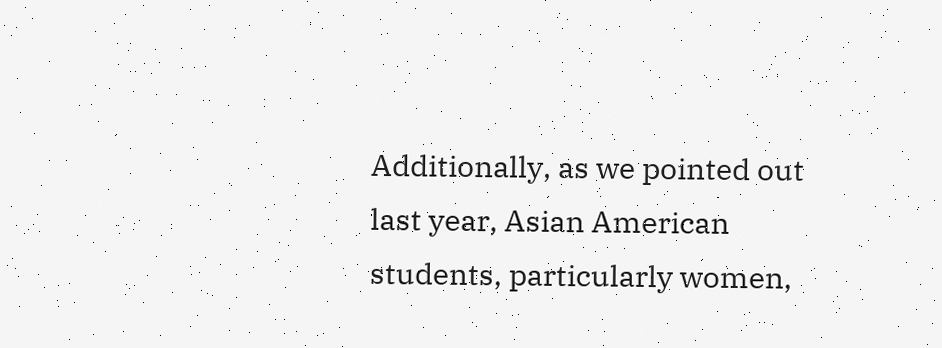Additionally, as we pointed out last year, Asian American students, particularly women,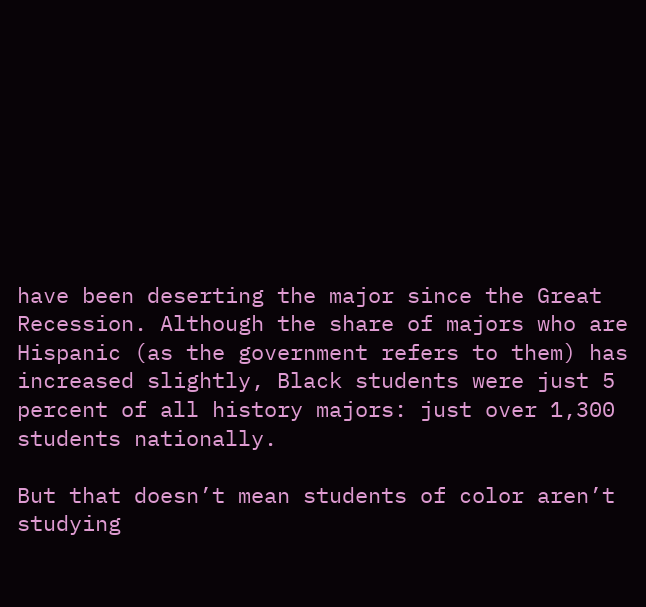have been deserting the major since the Great Recession. Although the share of majors who are Hispanic (as the government refers to them) has increased slightly, Black students were just 5 percent of all history majors: just over 1,300 students nationally.

But that doesn’t mean students of color aren’t studying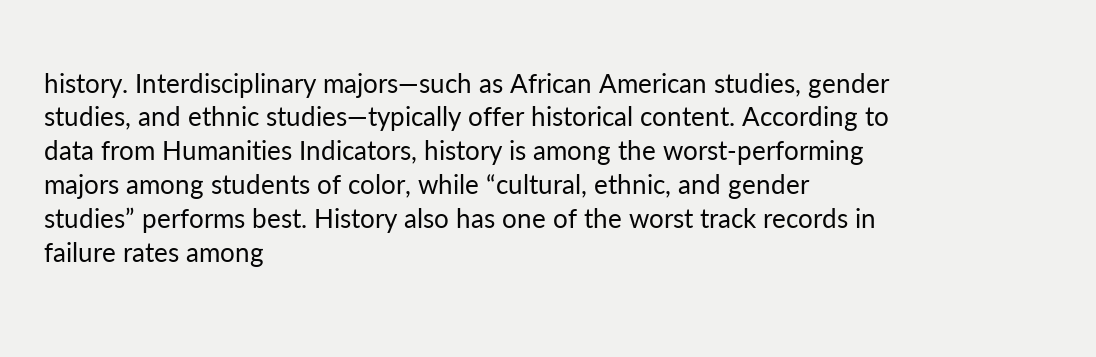history. Interdisciplinary majors—such as African American studies, gender studies, and ethnic studies—typically offer historical content. According to data from Humanities Indicators, history is among the worst-performing majors among students of color, while “cultural, ethnic, and gender studies” performs best. History also has one of the worst track records in failure rates among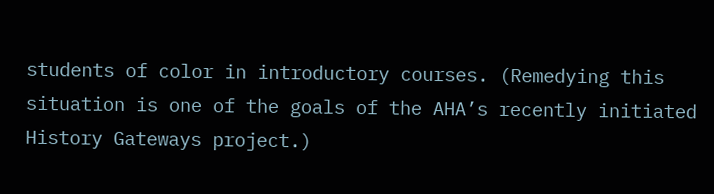students of color in introductory courses. (Remedying this situation is one of the goals of the AHA’s recently initiated History Gateways project.)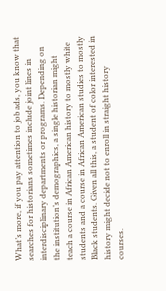What’s more, if you pay attention to job ads, you know that searches for historians sometimes include joint lines in interdisciplinary departments or programs. Depending on the institution’s demographics, a single historian might teach a course in African American history to mostly white students and a course in African American studies to mostly Black students. Given all this, a student of color interested in history might decide not to enroll in straight history courses.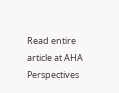Read entire article at AHA Perspectives